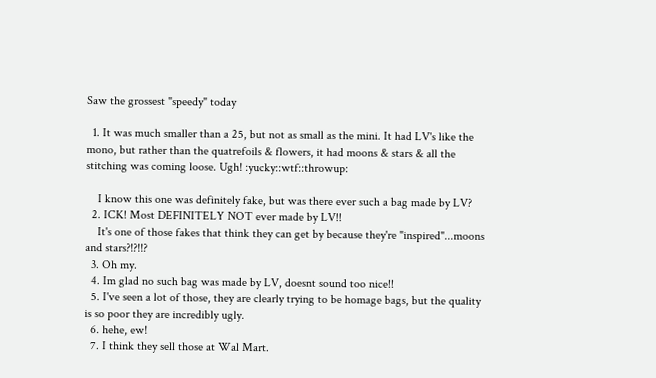Saw the grossest "speedy" today

  1. It was much smaller than a 25, but not as small as the mini. It had LV's like the mono, but rather than the quatrefoils & flowers, it had moons & stars & all the stitching was coming loose. Ugh! :yucky::wtf::throwup:

    I know this one was definitely fake, but was there ever such a bag made by LV?
  2. ICK! Most DEFINITELY NOT ever made by LV!!
    It's one of those fakes that think they can get by because they're "inspired"...moons and stars?!?!!?
  3. Oh my.
  4. Im glad no such bag was made by LV, doesnt sound too nice!!
  5. I've seen a lot of those, they are clearly trying to be homage bags, but the quality is so poor they are incredibly ugly.
  6. hehe, ew!
  7. I think they sell those at Wal Mart.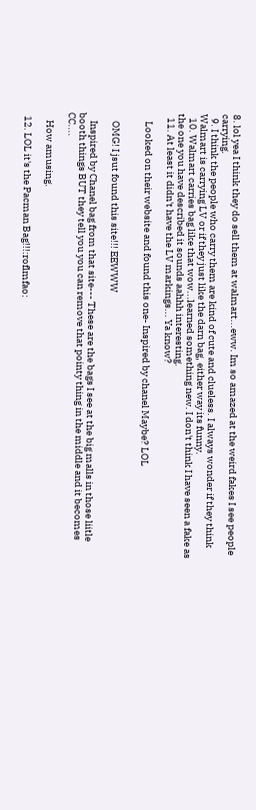8. lol yea I think they do sell them at walmart...eww. Im so amazed at the weird fakes I see people carrying.
  9. I think the people who carry them are kind of cute and clueless. I always wonder if they think Walmart is carrying LV or if they just like the darn bag, either way its funny.
  10. Walmart carries bag like that wow...learned something new. I don't think I have seen a fake as the one you have described it sounds aahhh interesting.
  11. At least it didn't have the LV markings... Ya know?

    Looked on their website and found this one- Inspired by chanel Maybe? LOL


    OMG! I jsut found this site!!! EEWWW

    Inspired by Chanel bag from that site--- These are the bags I see at the big malls in those liitle booth things BUT they tell you you can remove that pointy thing in the middle and it becomes CC....

    How amusing.

  12. LOL it's the Pacman Bag!!!:roflmfao: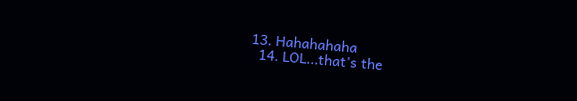13. Hahahahaha
  14. LOL...that's the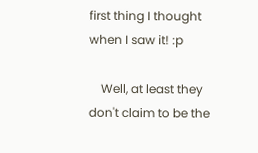first thing I thought when I saw it! :p

    Well, at least they don't claim to be the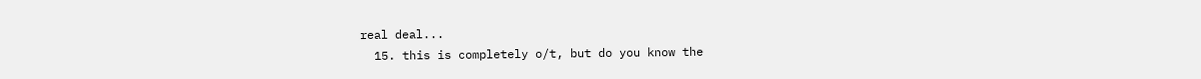real deal...
  15. this is completely o/t, but do you know the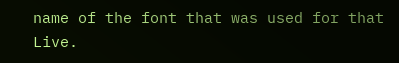name of the font that was used for that Live.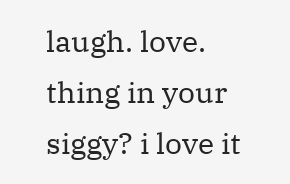laugh. love. thing in your siggy? i love it